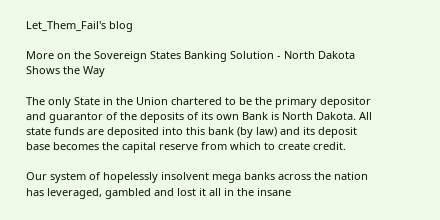Let_Them_Fail's blog

More on the Sovereign States Banking Solution - North Dakota Shows the Way

The only State in the Union chartered to be the primary depositor and guarantor of the deposits of its own Bank is North Dakota. All state funds are deposited into this bank (by law) and its deposit base becomes the capital reserve from which to create credit.

Our system of hopelessly insolvent mega banks across the nation has leveraged, gambled and lost it all in the insane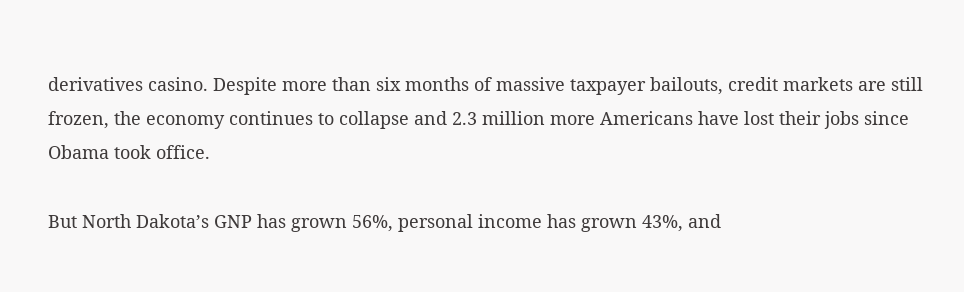derivatives casino. Despite more than six months of massive taxpayer bailouts, credit markets are still frozen, the economy continues to collapse and 2.3 million more Americans have lost their jobs since Obama took office.

But North Dakota’s GNP has grown 56%, personal income has grown 43%, and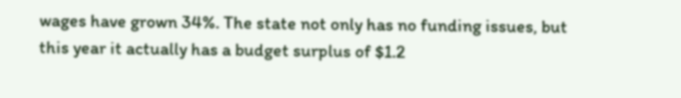wages have grown 34%. The state not only has no funding issues, but this year it actually has a budget surplus of $1.2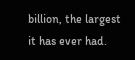billion, the largest it has ever had.